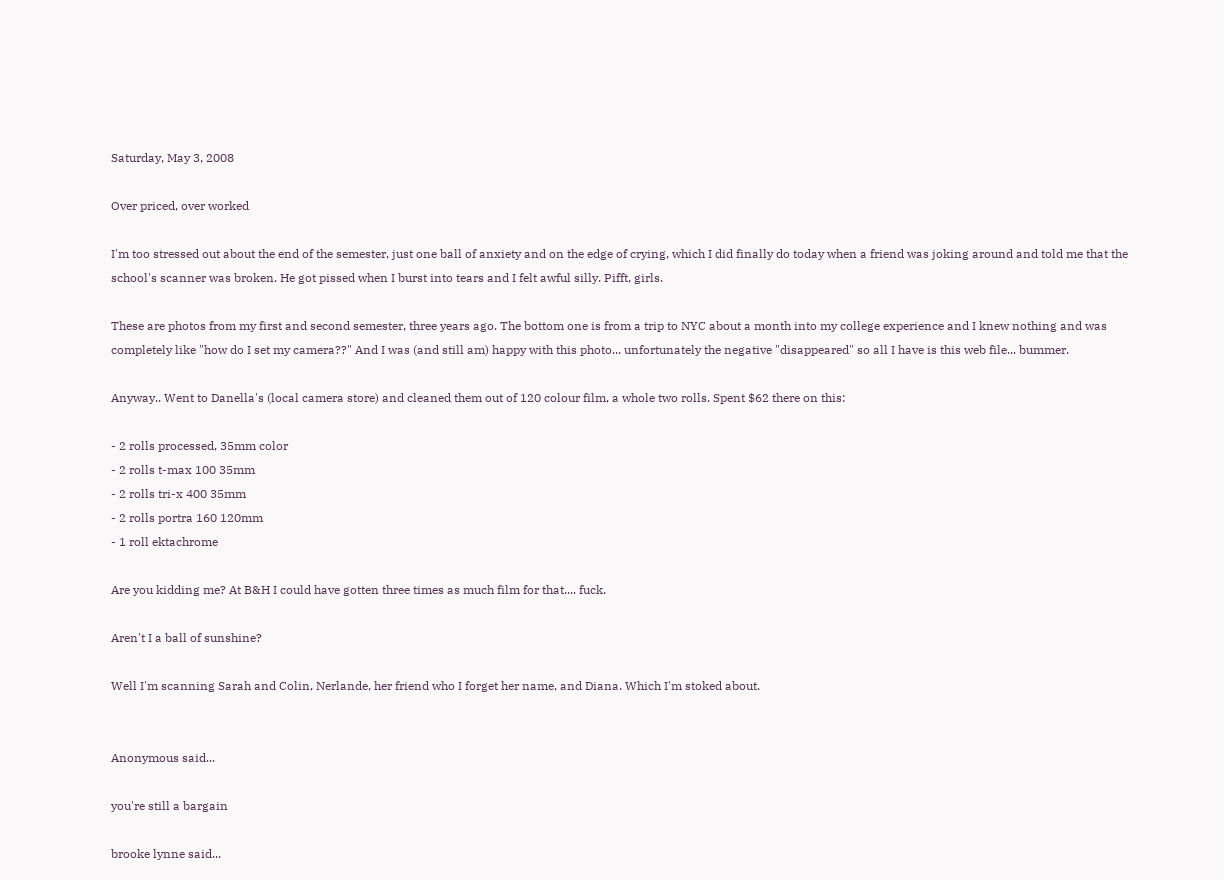Saturday, May 3, 2008

Over priced, over worked

I'm too stressed out about the end of the semester, just one ball of anxiety and on the edge of crying, which I did finally do today when a friend was joking around and told me that the school's scanner was broken. He got pissed when I burst into tears and I felt awful silly. Pifft, girls.

These are photos from my first and second semester, three years ago. The bottom one is from a trip to NYC about a month into my college experience and I knew nothing and was completely like "how do I set my camera??" And I was (and still am) happy with this photo... unfortunately the negative "disappeared" so all I have is this web file... bummer.

Anyway.. Went to Danella's (local camera store) and cleaned them out of 120 colour film, a whole two rolls. Spent $62 there on this:

- 2 rolls processed, 35mm color
- 2 rolls t-max 100 35mm
- 2 rolls tri-x 400 35mm
- 2 rolls portra 160 120mm
- 1 roll ektachrome

Are you kidding me? At B&H I could have gotten three times as much film for that.... fuck.

Aren't I a ball of sunshine?

Well I'm scanning Sarah and Colin, Nerlande, her friend who I forget her name, and Diana. Which I'm stoked about.


Anonymous said...

you're still a bargain

brooke lynne said...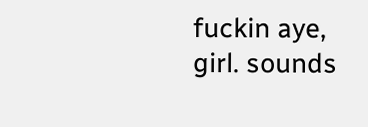fuckin aye, girl. sounds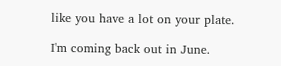like you have a lot on your plate.

I'm coming back out in June.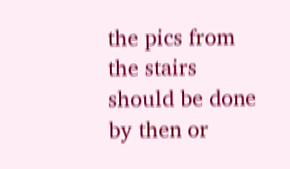the pics from the stairs should be done by then or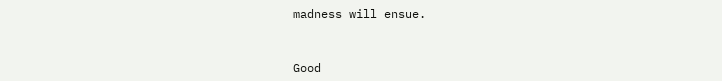madness will ensue.


Good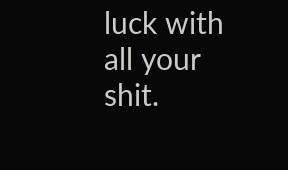luck with all your shit.